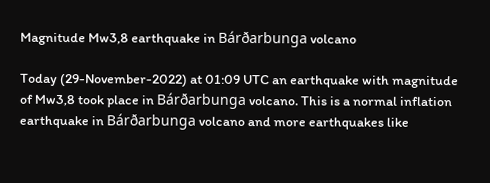Magnitude Mw3,8 earthquake in Bárðarbunga volcano

Today (29-November-2022) at 01:09 UTC an earthquake with magnitude of Mw3,8 took place in Bárðarbunga volcano. This is a normal inflation earthquake in Bárðarbunga volcano and more earthquakes like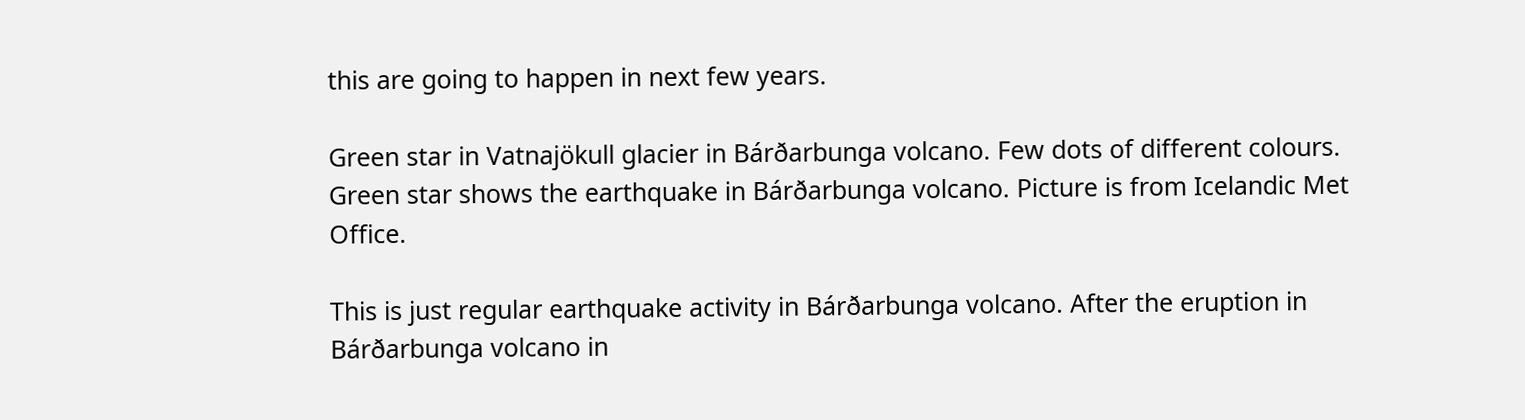this are going to happen in next few years.

Green star in Vatnajökull glacier in Bárðarbunga volcano. Few dots of different colours.
Green star shows the earthquake in Bárðarbunga volcano. Picture is from Icelandic Met Office.

This is just regular earthquake activity in Bárðarbunga volcano. After the eruption in Bárðarbunga volcano in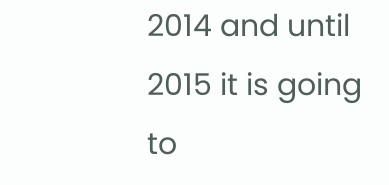2014 and until 2015 it is going to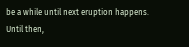be a while until next eruption happens. Until then,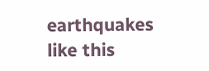earthquakes like this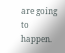are going to happen.